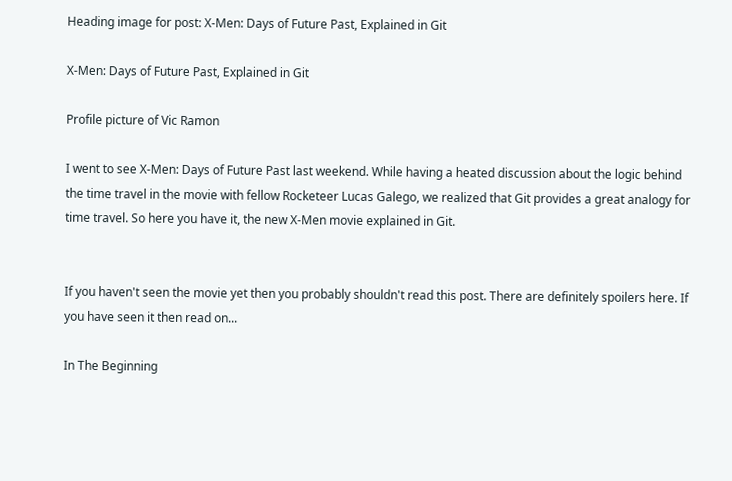Heading image for post: X-Men: Days of Future Past, Explained in Git

X-Men: Days of Future Past, Explained in Git

Profile picture of Vic Ramon

I went to see X-Men: Days of Future Past last weekend. While having a heated discussion about the logic behind the time travel in the movie with fellow Rocketeer Lucas Galego, we realized that Git provides a great analogy for time travel. So here you have it, the new X-Men movie explained in Git.


If you haven't seen the movie yet then you probably shouldn't read this post. There are definitely spoilers here. If you have seen it then read on...

In The Beginning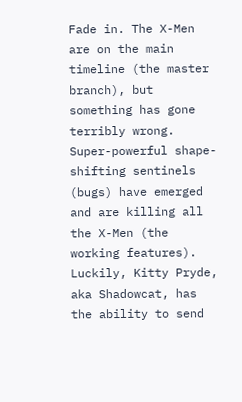Fade in. The X-Men are on the main timeline (the master branch), but something has gone terribly wrong. Super-powerful shape-shifting sentinels (bugs) have emerged and are killing all the X-Men (the working features). Luckily, Kitty Pryde, aka Shadowcat, has the ability to send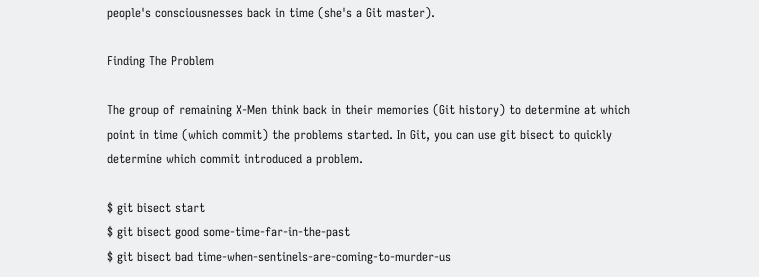people's consciousnesses back in time (she's a Git master).

Finding The Problem

The group of remaining X-Men think back in their memories (Git history) to determine at which point in time (which commit) the problems started. In Git, you can use git bisect to quickly determine which commit introduced a problem.

$ git bisect start
$ git bisect good some-time-far-in-the-past
$ git bisect bad time-when-sentinels-are-coming-to-murder-us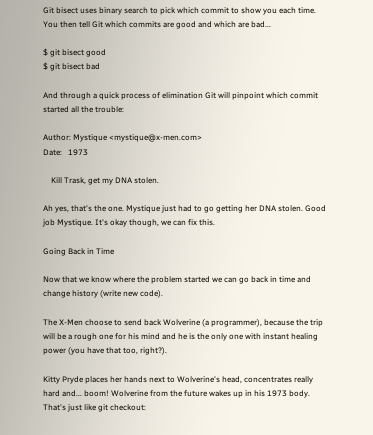Git bisect uses binary search to pick which commit to show you each time. You then tell Git which commits are good and which are bad...

$ git bisect good
$ git bisect bad

And through a quick process of elimination Git will pinpoint which commit started all the trouble:

Author: Mystique <mystique@x-men.com>
Date:   1973

    Kill Trask, get my DNA stolen.

Ah yes, that's the one. Mystique just had to go getting her DNA stolen. Good job Mystique. It's okay though, we can fix this.

Going Back in Time

Now that we know where the problem started we can go back in time and change history (write new code).

The X-Men choose to send back Wolverine (a programmer), because the trip will be a rough one for his mind and he is the only one with instant healing power (you have that too, right?).

Kitty Pryde places her hands next to Wolverine's head, concentrates really hard and... boom! Wolverine from the future wakes up in his 1973 body. That's just like git checkout: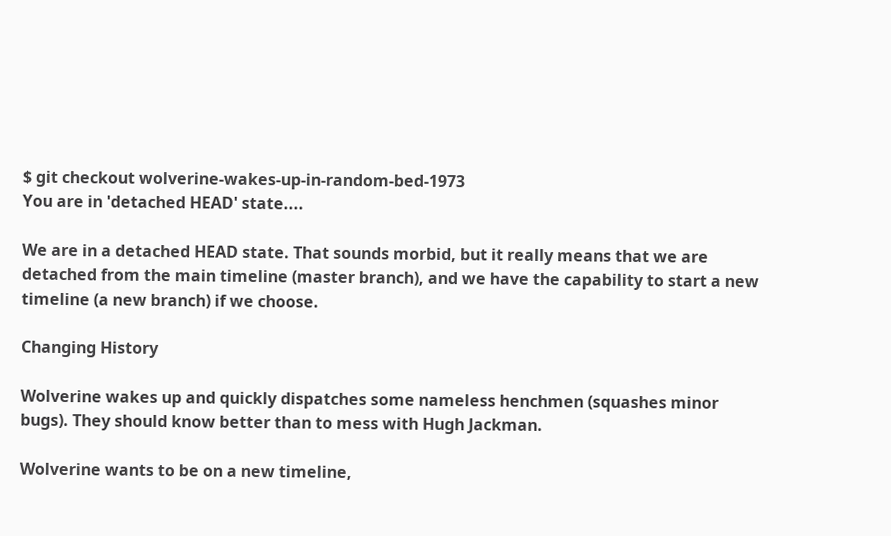$ git checkout wolverine-wakes-up-in-random-bed-1973
You are in 'detached HEAD' state....

We are in a detached HEAD state. That sounds morbid, but it really means that we are detached from the main timeline (master branch), and we have the capability to start a new timeline (a new branch) if we choose.

Changing History

Wolverine wakes up and quickly dispatches some nameless henchmen (squashes minor bugs). They should know better than to mess with Hugh Jackman.

Wolverine wants to be on a new timeline,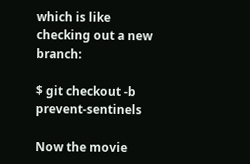which is like checking out a new branch:

$ git checkout -b prevent-sentinels

Now the movie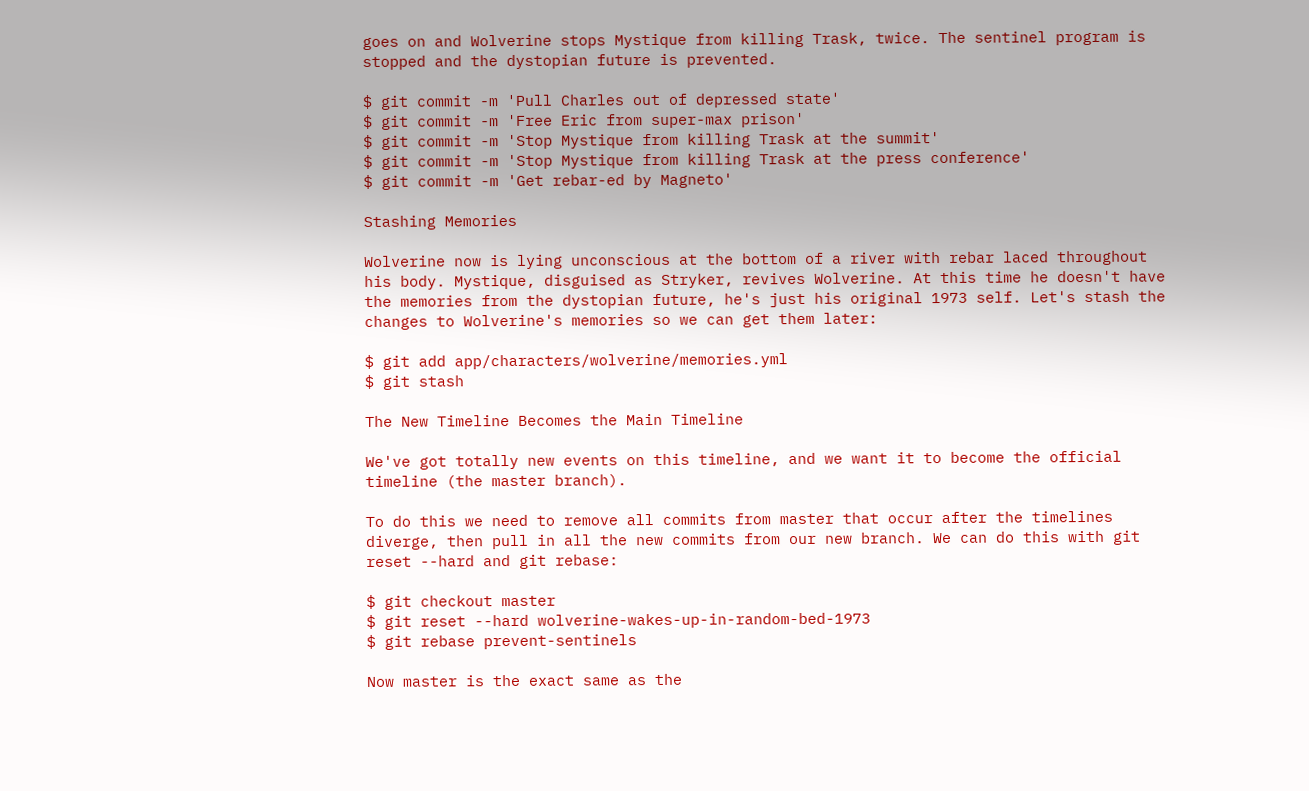goes on and Wolverine stops Mystique from killing Trask, twice. The sentinel program is stopped and the dystopian future is prevented.

$ git commit -m 'Pull Charles out of depressed state'
$ git commit -m 'Free Eric from super-max prison'
$ git commit -m 'Stop Mystique from killing Trask at the summit'
$ git commit -m 'Stop Mystique from killing Trask at the press conference'
$ git commit -m 'Get rebar-ed by Magneto'

Stashing Memories

Wolverine now is lying unconscious at the bottom of a river with rebar laced throughout his body. Mystique, disguised as Stryker, revives Wolverine. At this time he doesn't have the memories from the dystopian future, he's just his original 1973 self. Let's stash the changes to Wolverine's memories so we can get them later:

$ git add app/characters/wolverine/memories.yml
$ git stash

The New Timeline Becomes the Main Timeline

We've got totally new events on this timeline, and we want it to become the official timeline (the master branch).

To do this we need to remove all commits from master that occur after the timelines diverge, then pull in all the new commits from our new branch. We can do this with git reset --hard and git rebase:

$ git checkout master
$ git reset --hard wolverine-wakes-up-in-random-bed-1973
$ git rebase prevent-sentinels

Now master is the exact same as the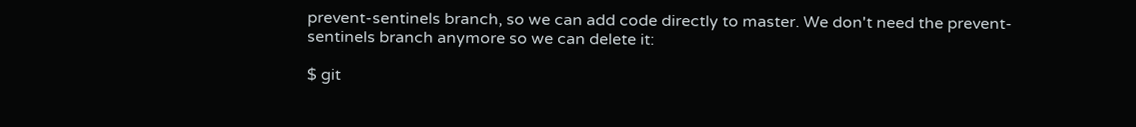prevent-sentinels branch, so we can add code directly to master. We don't need the prevent-sentinels branch anymore so we can delete it:

$ git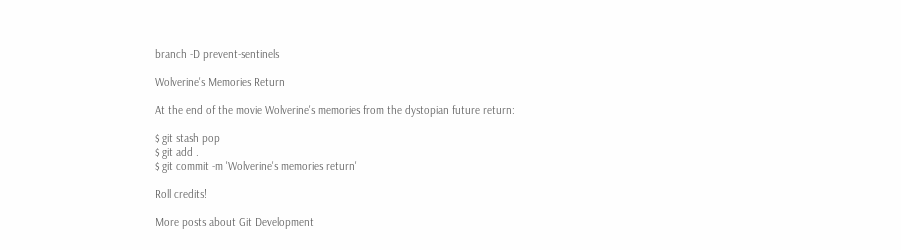branch -D prevent-sentinels

Wolverine's Memories Return

At the end of the movie Wolverine's memories from the dystopian future return:

$ git stash pop
$ git add .
$ git commit -m 'Wolverine's memories return'

Roll credits!

More posts about Git Development